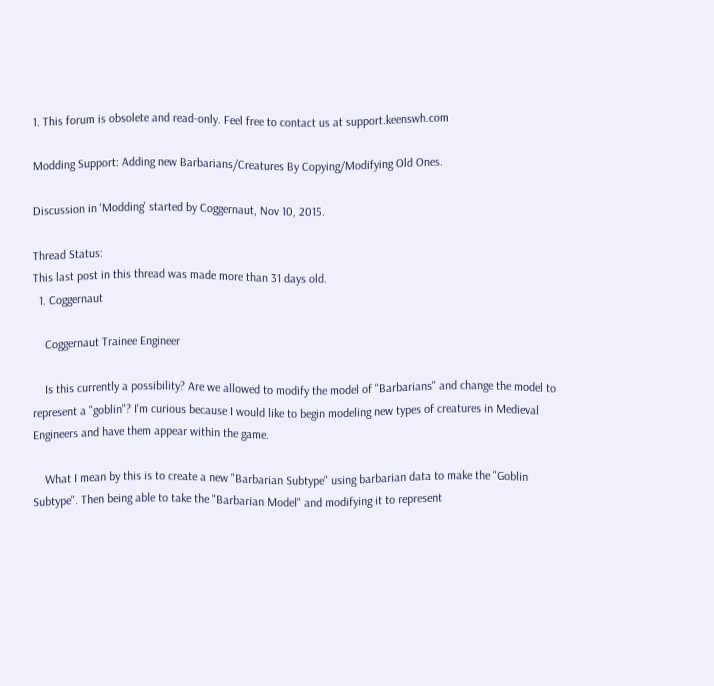1. This forum is obsolete and read-only. Feel free to contact us at support.keenswh.com

Modding Support: Adding new Barbarians/Creatures By Copying/Modifying Old Ones.

Discussion in 'Modding' started by Coggernaut, Nov 10, 2015.

Thread Status:
This last post in this thread was made more than 31 days old.
  1. Coggernaut

    Coggernaut Trainee Engineer

    Is this currently a possibility? Are we allowed to modify the model of "Barbarians" and change the model to represent a "goblin"? I'm curious because I would like to begin modeling new types of creatures in Medieval Engineers and have them appear within the game.

    What I mean by this is to create a new "Barbarian Subtype" using barbarian data to make the "Goblin Subtype". Then being able to take the "Barbarian Model" and modifying it to represent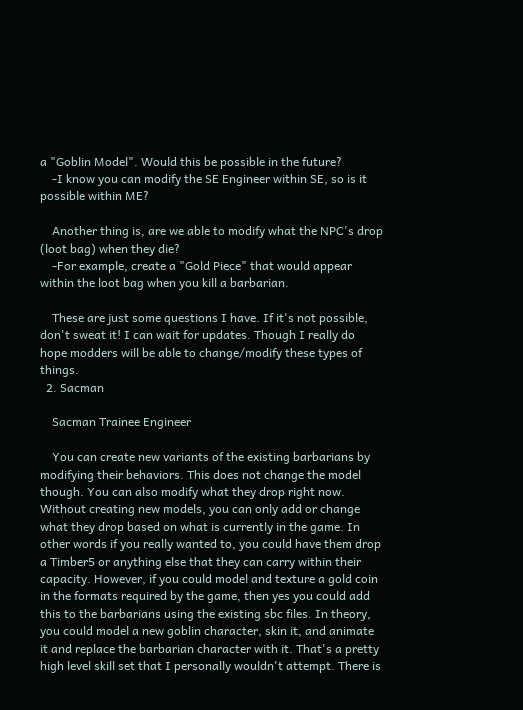a "Goblin Model". Would this be possible in the future?
    -I know you can modify the SE Engineer within SE, so is it possible within ME?

    Another thing is, are we able to modify what the NPC's drop (loot bag) when they die?
    -For example, create a "Gold Piece" that would appear within the loot bag when you kill a barbarian.

    These are just some questions I have. If it's not possible, don't sweat it! I can wait for updates. Though I really do hope modders will be able to change/modify these types of things.
  2. Sacman

    Sacman Trainee Engineer

    You can create new variants of the existing barbarians by modifying their behaviors. This does not change the model though. You can also modify what they drop right now. Without creating new models, you can only add or change what they drop based on what is currently in the game. In other words if you really wanted to, you could have them drop a Timber5 or anything else that they can carry within their capacity. However, if you could model and texture a gold coin in the formats required by the game, then yes you could add this to the barbarians using the existing sbc files. In theory, you could model a new goblin character, skin it, and animate it and replace the barbarian character with it. That's a pretty high level skill set that I personally wouldn't attempt. There is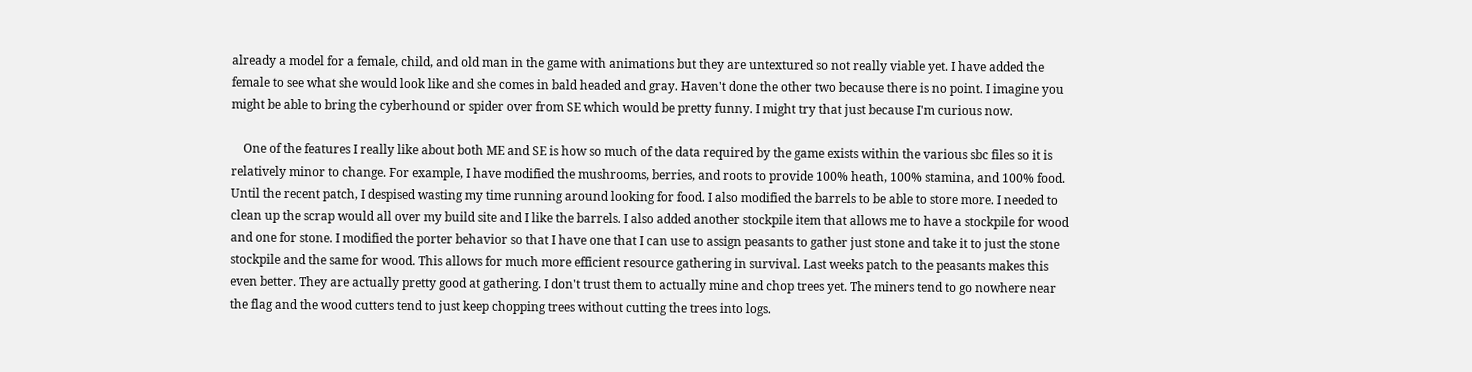already a model for a female, child, and old man in the game with animations but they are untextured so not really viable yet. I have added the female to see what she would look like and she comes in bald headed and gray. Haven't done the other two because there is no point. I imagine you might be able to bring the cyberhound or spider over from SE which would be pretty funny. I might try that just because I'm curious now.

    One of the features I really like about both ME and SE is how so much of the data required by the game exists within the various sbc files so it is relatively minor to change. For example, I have modified the mushrooms, berries, and roots to provide 100% heath, 100% stamina, and 100% food. Until the recent patch, I despised wasting my time running around looking for food. I also modified the barrels to be able to store more. I needed to clean up the scrap would all over my build site and I like the barrels. I also added another stockpile item that allows me to have a stockpile for wood and one for stone. I modified the porter behavior so that I have one that I can use to assign peasants to gather just stone and take it to just the stone stockpile and the same for wood. This allows for much more efficient resource gathering in survival. Last weeks patch to the peasants makes this even better. They are actually pretty good at gathering. I don't trust them to actually mine and chop trees yet. The miners tend to go nowhere near the flag and the wood cutters tend to just keep chopping trees without cutting the trees into logs.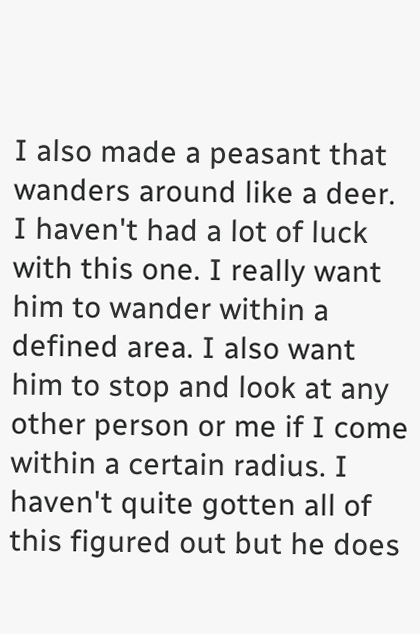I also made a peasant that wanders around like a deer. I haven't had a lot of luck with this one. I really want him to wander within a defined area. I also want him to stop and look at any other person or me if I come within a certain radius. I haven't quite gotten all of this figured out but he does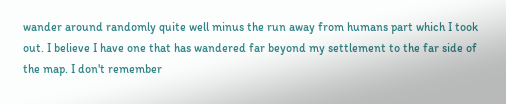wander around randomly quite well minus the run away from humans part which I took out. I believe I have one that has wandered far beyond my settlement to the far side of the map. I don't remember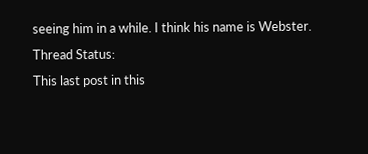seeing him in a while. I think his name is Webster.
Thread Status:
This last post in this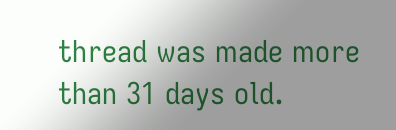thread was made more than 31 days old.